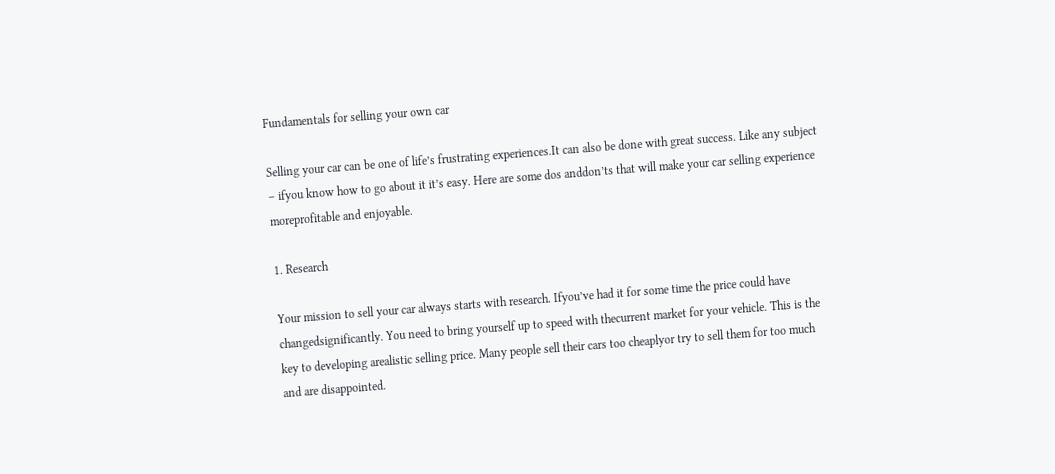Fundamentals for selling your own car

Selling your car can be one of life’s frustrating experiences.It can also be done with great success. Like any subject – ifyou know how to go about it it’s easy. Here are some dos anddon’ts that will make your car selling experience moreprofitable and enjoyable.

1. Research

Your mission to sell your car always starts with research. Ifyou’ve had it for some time the price could have changedsignificantly. You need to bring yourself up to speed with thecurrent market for your vehicle. This is the key to developing arealistic selling price. Many people sell their cars too cheaplyor try to sell them for too much and are disappointed.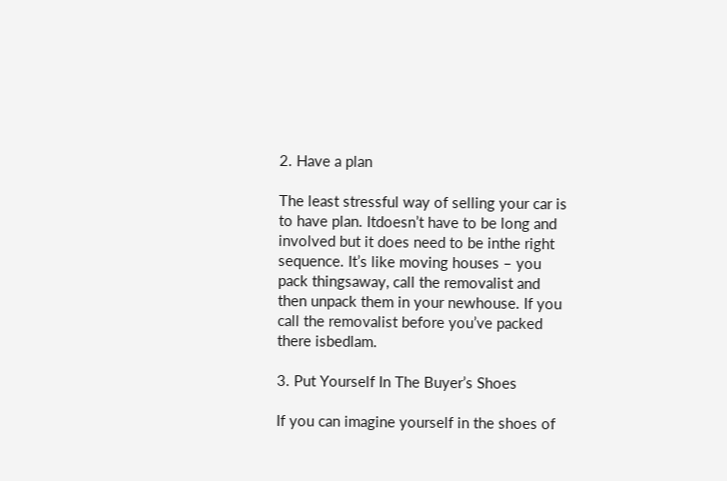2. Have a plan

The least stressful way of selling your car is to have plan. Itdoesn’t have to be long and involved but it does need to be inthe right sequence. It’s like moving houses – you pack thingsaway, call the removalist and then unpack them in your newhouse. If you call the removalist before you’ve packed there isbedlam.

3. Put Yourself In The Buyer’s Shoes

If you can imagine yourself in the shoes of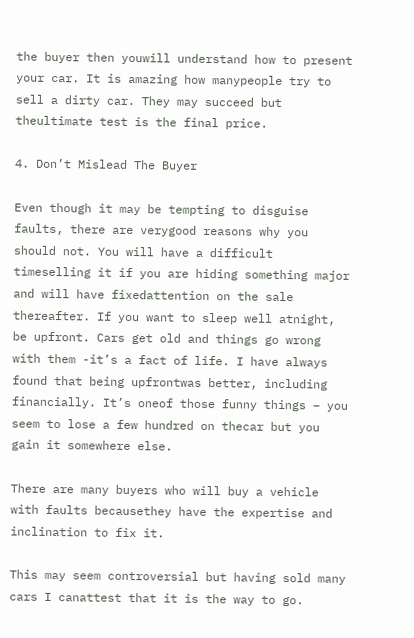the buyer then youwill understand how to present your car. It is amazing how manypeople try to sell a dirty car. They may succeed but theultimate test is the final price.

4. Don’t Mislead The Buyer

Even though it may be tempting to disguise faults, there are verygood reasons why you should not. You will have a difficult timeselling it if you are hiding something major and will have fixedattention on the sale thereafter. If you want to sleep well atnight, be upfront. Cars get old and things go wrong with them -it’s a fact of life. I have always found that being upfrontwas better, including financially. It’s oneof those funny things – you seem to lose a few hundred on thecar but you gain it somewhere else.

There are many buyers who will buy a vehicle with faults becausethey have the expertise and inclination to fix it.

This may seem controversial but having sold many cars I canattest that it is the way to go.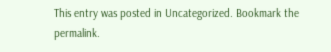This entry was posted in Uncategorized. Bookmark the permalink.